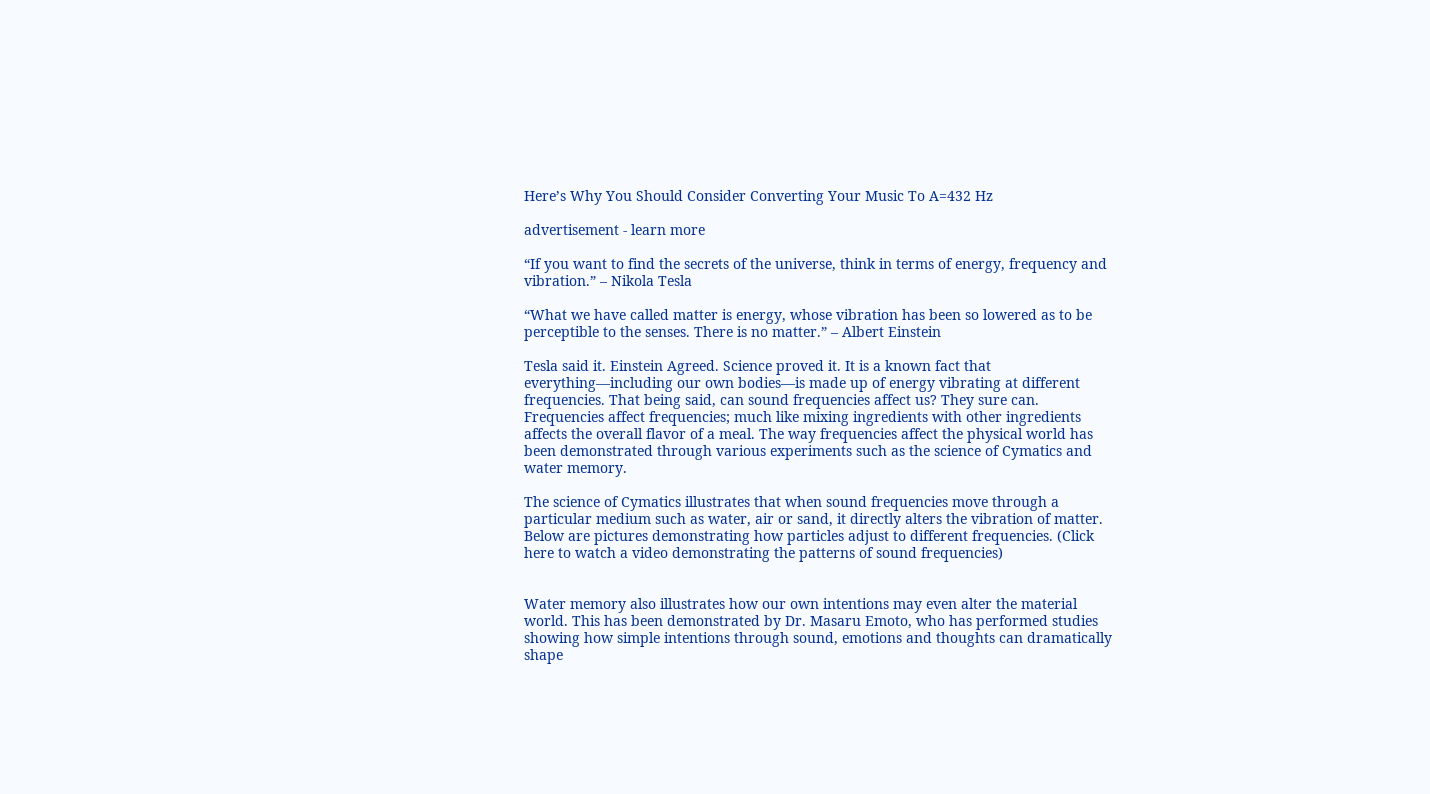Here’s Why You Should Consider Converting Your Music To A=432 Hz

advertisement - learn more

“If you want to find the secrets of the universe, think in terms of energy, frequency and vibration.” – Nikola Tesla

“What we have called matter is energy, whose vibration has been so lowered as to be perceptible to the senses. There is no matter.” – Albert Einstein

Tesla said it. Einstein Agreed. Science proved it. It is a known fact that everything—including our own bodies—is made up of energy vibrating at different frequencies. That being said, can sound frequencies affect us? They sure can. Frequencies affect frequencies; much like mixing ingredients with other ingredients affects the overall flavor of a meal. The way frequencies affect the physical world has been demonstrated through various experiments such as the science of Cymatics and water memory.

The science of Cymatics illustrates that when sound frequencies move through a particular medium such as water, air or sand, it directly alters the vibration of matter. Below are pictures demonstrating how particles adjust to different frequencies. (Click here to watch a video demonstrating the patterns of sound frequencies)


Water memory also illustrates how our own intentions may even alter the material world. This has been demonstrated by Dr. Masaru Emoto, who has performed studies showing how simple intentions through sound, emotions and thoughts can dramatically shape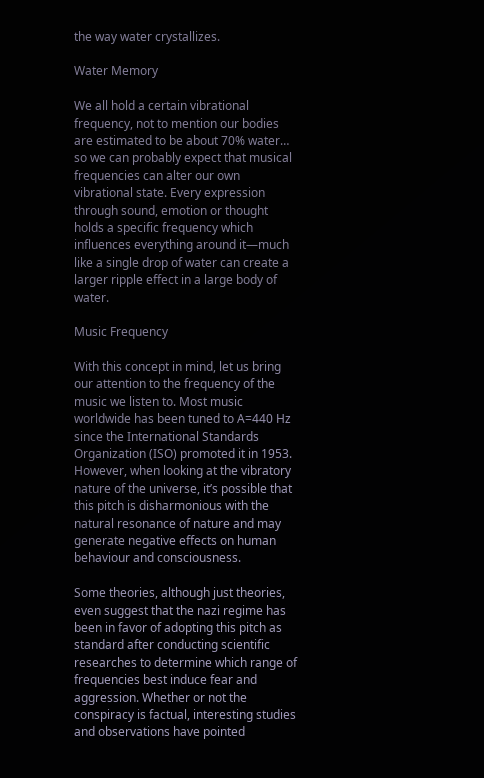the way water crystallizes.

Water Memory

We all hold a certain vibrational frequency, not to mention our bodies are estimated to be about 70% water… so we can probably expect that musical frequencies can alter our own vibrational state. Every expression through sound, emotion or thought holds a specific frequency which influences everything around it—much like a single drop of water can create a larger ripple effect in a large body of water.

Music Frequency

With this concept in mind, let us bring our attention to the frequency of the music we listen to. Most music worldwide has been tuned to A=440 Hz since the International Standards Organization (ISO) promoted it in 1953. However, when looking at the vibratory nature of the universe, it’s possible that this pitch is disharmonious with the natural resonance of nature and may generate negative effects on human behaviour and consciousness.

Some theories, although just theories, even suggest that the nazi regime has been in favor of adopting this pitch as standard after conducting scientific researches to determine which range of frequencies best induce fear and aggression. Whether or not the conspiracy is factual, interesting studies and observations have pointed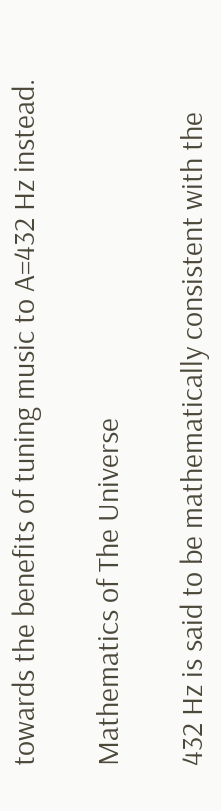towards the benefits of tuning music to A=432 Hz instead.

Mathematics of The Universe

432 Hz is said to be mathematically consistent with the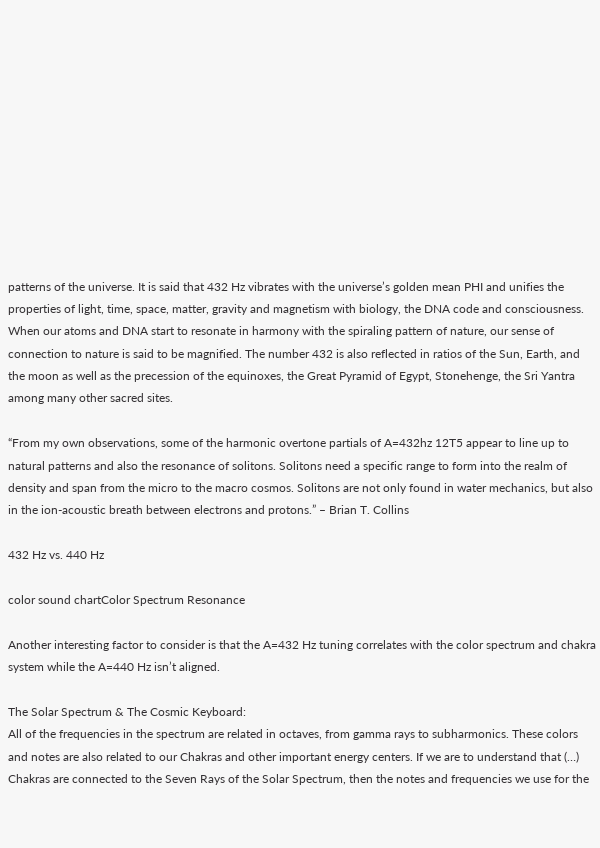patterns of the universe. It is said that 432 Hz vibrates with the universe’s golden mean PHI and unifies the properties of light, time, space, matter, gravity and magnetism with biology, the DNA code and consciousness. When our atoms and DNA start to resonate in harmony with the spiraling pattern of nature, our sense of connection to nature is said to be magnified. The number 432 is also reflected in ratios of the Sun, Earth, and the moon as well as the precession of the equinoxes, the Great Pyramid of Egypt, Stonehenge, the Sri Yantra among many other sacred sites.

“From my own observations, some of the harmonic overtone partials of A=432hz 12T5 appear to line up to natural patterns and also the resonance of solitons. Solitons need a specific range to form into the realm of density and span from the micro to the macro cosmos. Solitons are not only found in water mechanics, but also in the ion-acoustic breath between electrons and protons.” – Brian T. Collins

432 Hz vs. 440 Hz

color sound chartColor Spectrum Resonance

Another interesting factor to consider is that the A=432 Hz tuning correlates with the color spectrum and chakra system while the A=440 Hz isn’t aligned.

The Solar Spectrum & The Cosmic Keyboard:
All of the frequencies in the spectrum are related in octaves, from gamma rays to subharmonics. These colors and notes are also related to our Chakras and other important energy centers. If we are to understand that (…) Chakras are connected to the Seven Rays of the Solar Spectrum, then the notes and frequencies we use for the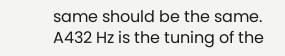same should be the same. A432 Hz is the tuning of the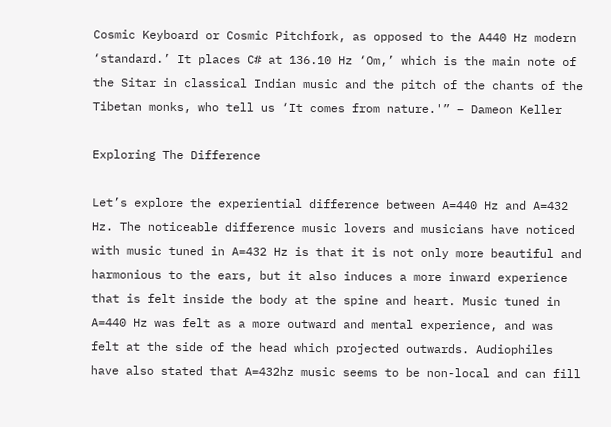Cosmic Keyboard or Cosmic Pitchfork, as opposed to the A440 Hz modern ‘standard.’ It places C# at 136.10 Hz ‘Om,’ which is the main note of the Sitar in classical Indian music and the pitch of the chants of the Tibetan monks, who tell us ‘It comes from nature.'” – Dameon Keller

Exploring The Difference

Let’s explore the experiential difference between A=440 Hz and A=432 Hz. The noticeable difference music lovers and musicians have noticed with music tuned in A=432 Hz is that it is not only more beautiful and harmonious to the ears, but it also induces a more inward experience that is felt inside the body at the spine and heart. Music tuned in A=440 Hz was felt as a more outward and mental experience, and was felt at the side of the head which projected outwards. Audiophiles have also stated that A=432hz music seems to be non-local and can fill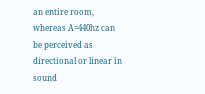an entire room, whereas A=440hz can be perceived as directional or linear in sound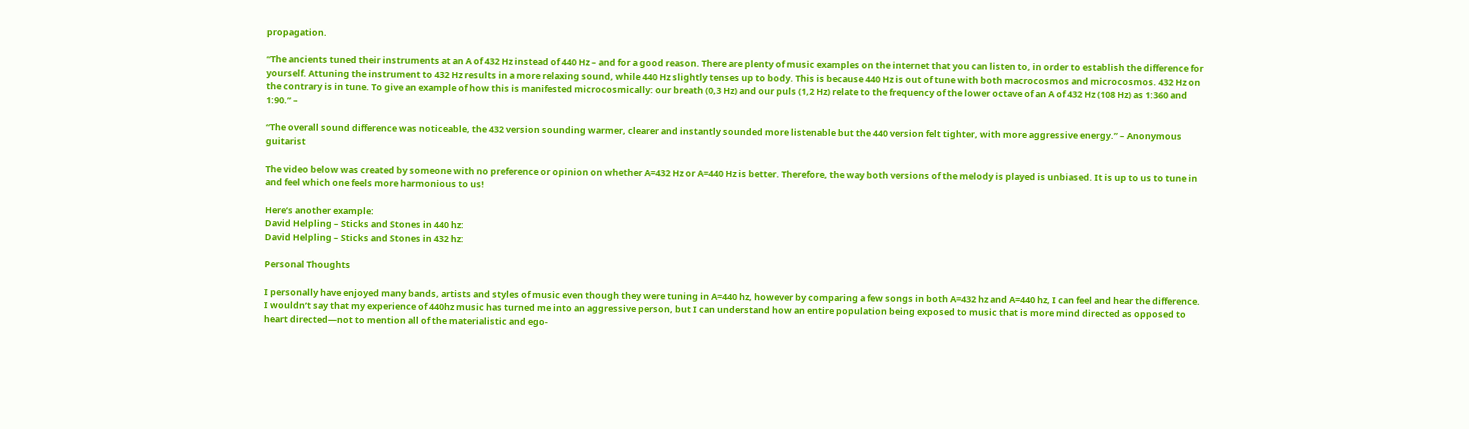propagation.

“The ancients tuned their instruments at an A of 432 Hz instead of 440 Hz – and for a good reason. There are plenty of music examples on the internet that you can listen to, in order to establish the difference for yourself. Attuning the instrument to 432 Hz results in a more relaxing sound, while 440 Hz slightly tenses up to body. This is because 440 Hz is out of tune with both macrocosmos and microcosmos. 432 Hz on the contrary is in tune. To give an example of how this is manifested microcosmically: our breath (0,3 Hz) and our puls (1,2 Hz) relate to the frequency of the lower octave of an A of 432 Hz (108 Hz) as 1:360 and 1:90.” –

“The overall sound difference was noticeable, the 432 version sounding warmer, clearer and instantly sounded more listenable but the 440 version felt tighter, with more aggressive energy.” – Anonymous guitarist

The video below was created by someone with no preference or opinion on whether A=432 Hz or A=440 Hz is better. Therefore, the way both versions of the melody is played is unbiased. It is up to us to tune in and feel which one feels more harmonious to us!

Here’s another example:
David Helpling – Sticks and Stones in 440 hz:
David Helpling – Sticks and Stones in 432 hz:

Personal Thoughts

I personally have enjoyed many bands, artists and styles of music even though they were tuning in A=440 hz, however by comparing a few songs in both A=432 hz and A=440 hz, I can feel and hear the difference. I wouldn’t say that my experience of 440hz music has turned me into an aggressive person, but I can understand how an entire population being exposed to music that is more mind directed as opposed to heart directed—not to mention all of the materialistic and ego-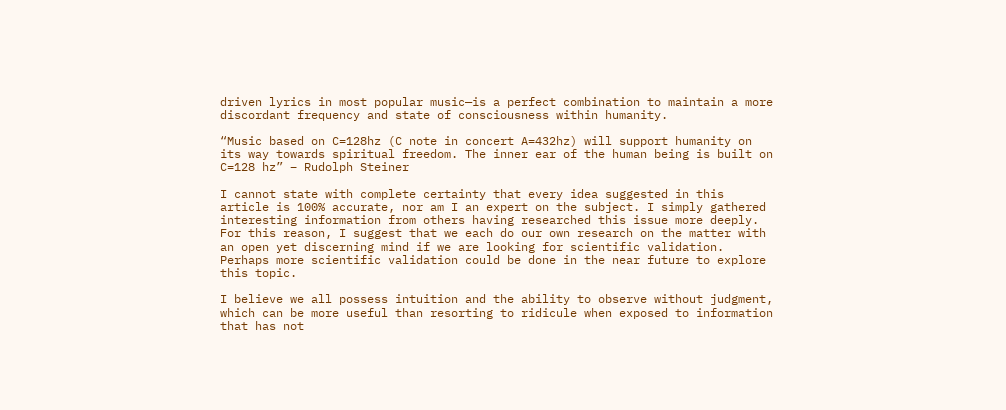driven lyrics in most popular music—is a perfect combination to maintain a more discordant frequency and state of consciousness within humanity.

“Music based on C=128hz (C note in concert A=432hz) will support humanity on its way towards spiritual freedom. The inner ear of the human being is built on C=128 hz” – Rudolph Steiner

I cannot state with complete certainty that every idea suggested in this article is 100% accurate, nor am I an expert on the subject. I simply gathered interesting information from others having researched this issue more deeply. For this reason, I suggest that we each do our own research on the matter with an open yet discerning mind if we are looking for scientific validation. Perhaps more scientific validation could be done in the near future to explore this topic.

I believe we all possess intuition and the ability to observe without judgment, which can be more useful than resorting to ridicule when exposed to information that has not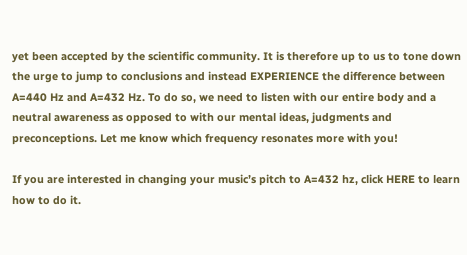yet been accepted by the scientific community. It is therefore up to us to tone down the urge to jump to conclusions and instead EXPERIENCE the difference between A=440 Hz and A=432 Hz. To do so, we need to listen with our entire body and a neutral awareness as opposed to with our mental ideas, judgments and preconceptions. Let me know which frequency resonates more with you!

If you are interested in changing your music’s pitch to A=432 hz, click HERE to learn how to do it.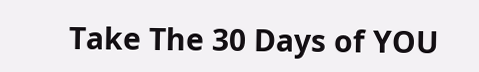Take The 30 Days of YOU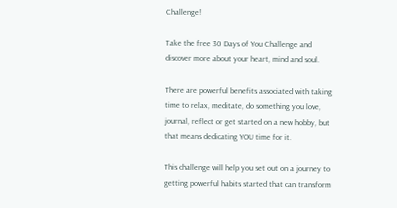Challenge!

Take the free 30 Days of You Challenge and discover more about your heart, mind and soul.

There are powerful benefits associated with taking time to relax, meditate, do something you love, journal, reflect or get started on a new hobby, but that means dedicating YOU time for it.

This challenge will help you set out on a journey to getting powerful habits started that can transform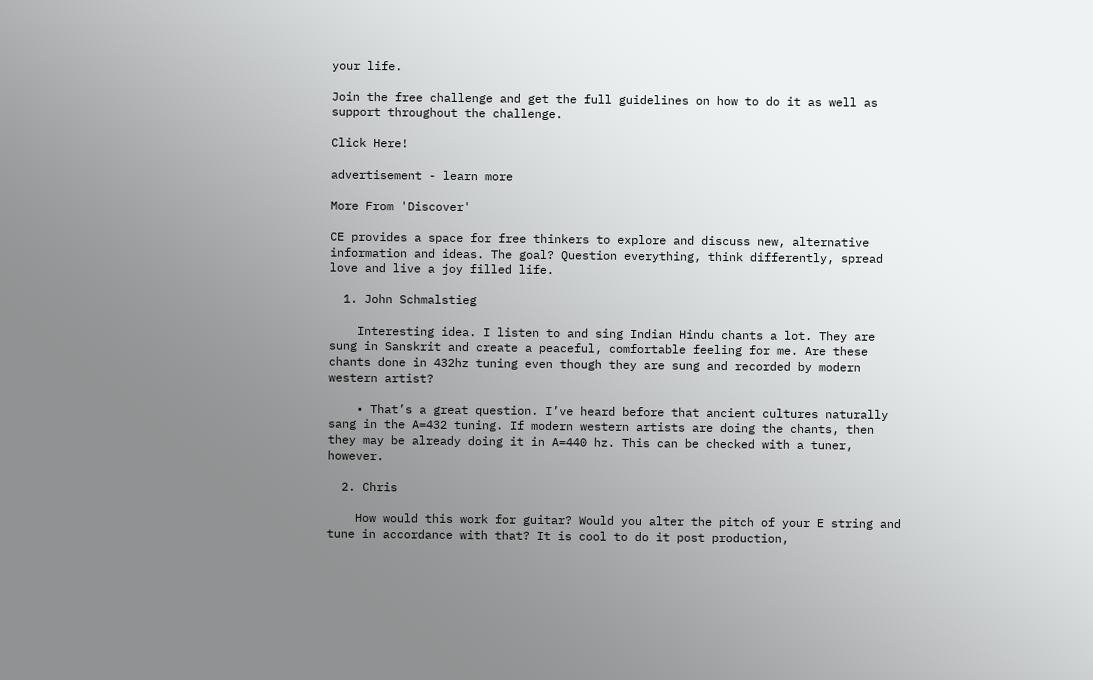your life.

Join the free challenge and get the full guidelines on how to do it as well as support throughout the challenge.

Click Here!

advertisement - learn more

More From 'Discover'

CE provides a space for free thinkers to explore and discuss new, alternative information and ideas. The goal? Question everything, think differently, spread love and live a joy filled life.

  1. John Schmalstieg

    Interesting idea. I listen to and sing Indian Hindu chants a lot. They are sung in Sanskrit and create a peaceful, comfortable feeling for me. Are these chants done in 432hz tuning even though they are sung and recorded by modern western artist?

    • That’s a great question. I’ve heard before that ancient cultures naturally sang in the A=432 tuning. If modern western artists are doing the chants, then they may be already doing it in A=440 hz. This can be checked with a tuner, however.

  2. Chris

    How would this work for guitar? Would you alter the pitch of your E string and tune in accordance with that? It is cool to do it post production,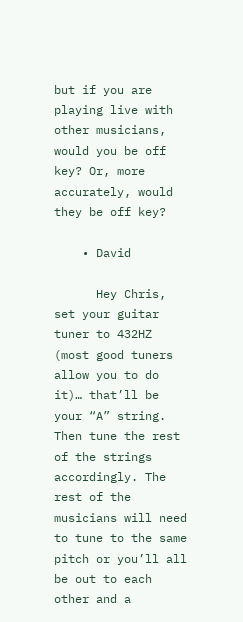but if you are playing live with other musicians, would you be off key? Or, more accurately, would they be off key?

    • David

      Hey Chris, set your guitar tuner to 432HZ (most good tuners allow you to do it)… that’ll be your “A” string. Then tune the rest of the strings accordingly. The rest of the musicians will need to tune to the same pitch or you’ll all be out to each other and a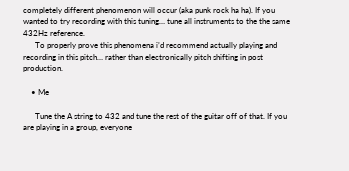completely different phenomenon will occur (aka punk rock ha ha). If you wanted to try recording with this tuning… tune all instruments to the the same 432Hz reference.
      To properly prove this phenomena i’d recommend actually playing and recording in this pitch… rather than electronically pitch shifting in post production.

    • Me

      Tune the A string to 432 and tune the rest of the guitar off of that. If you are playing in a group, everyone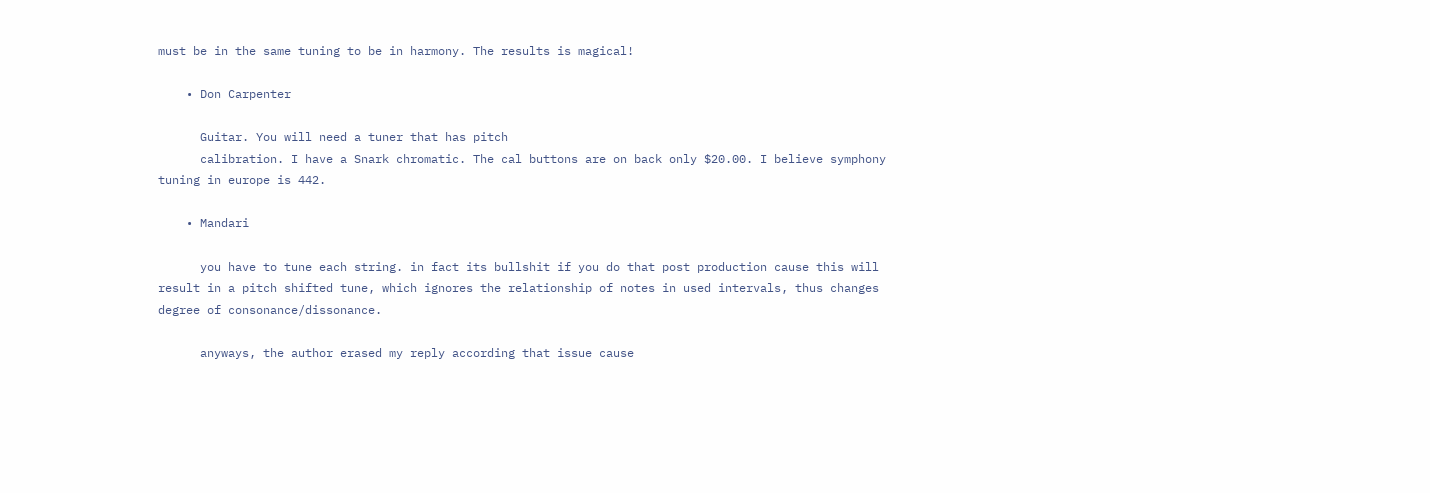must be in the same tuning to be in harmony. The results is magical!

    • Don Carpenter

      Guitar. You will need a tuner that has pitch
      calibration. I have a Snark chromatic. The cal buttons are on back only $20.00. I believe symphony tuning in europe is 442.

    • Mandari

      you have to tune each string. in fact its bullshit if you do that post production cause this will result in a pitch shifted tune, which ignores the relationship of notes in used intervals, thus changes degree of consonance/dissonance.

      anyways, the author erased my reply according that issue cause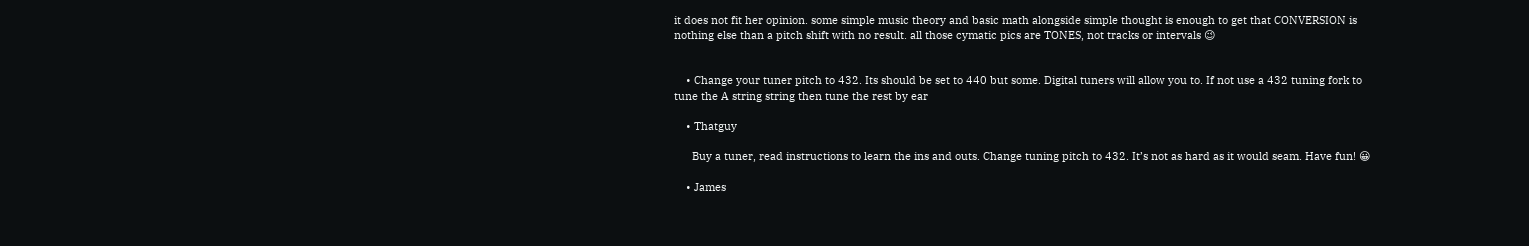it does not fit her opinion. some simple music theory and basic math alongside simple thought is enough to get that CONVERSION is nothing else than a pitch shift with no result. all those cymatic pics are TONES, not tracks or intervals 😉


    • Change your tuner pitch to 432. Its should be set to 440 but some. Digital tuners will allow you to. If not use a 432 tuning fork to tune the A string string then tune the rest by ear

    • Thatguy

      Buy a tuner, read instructions to learn the ins and outs. Change tuning pitch to 432. It’s not as hard as it would seam. Have fun! 😀

    • James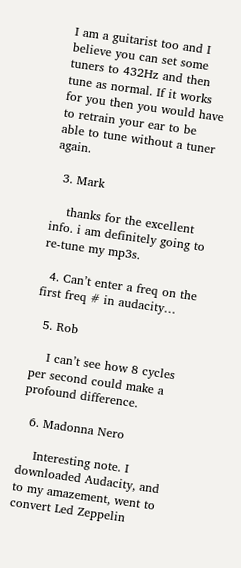I am a guitarist too and I believe you can set some tuners to 432Hz and then tune as normal. If it works for you then you would have to retrain your ear to be able to tune without a tuner again.

  3. Mark

    thanks for the excellent info. i am definitely going to re-tune my mp3s.

  4. Can’t enter a freq on the first freq # in audacity…

  5. Rob

    I can’t see how 8 cycles per second could make a profound difference.

  6. Madonna Nero

    Interesting note. I downloaded Audacity, and to my amazement, went to convert Led Zeppelin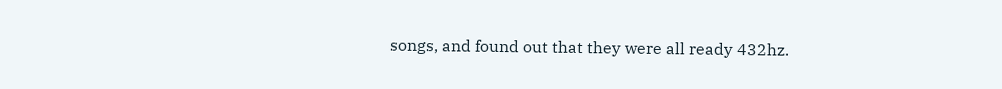songs, and found out that they were all ready 432hz.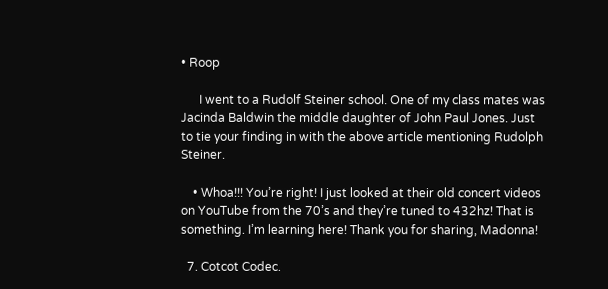• Roop

      I went to a Rudolf Steiner school. One of my class mates was Jacinda Baldwin the middle daughter of John Paul Jones. Just to tie your finding in with the above article mentioning Rudolph Steiner.

    • Whoa!!! You’re right! I just looked at their old concert videos on YouTube from the 70’s and they’re tuned to 432hz! That is something. I’m learning here! Thank you for sharing, Madonna!

  7. Cotcot Codec.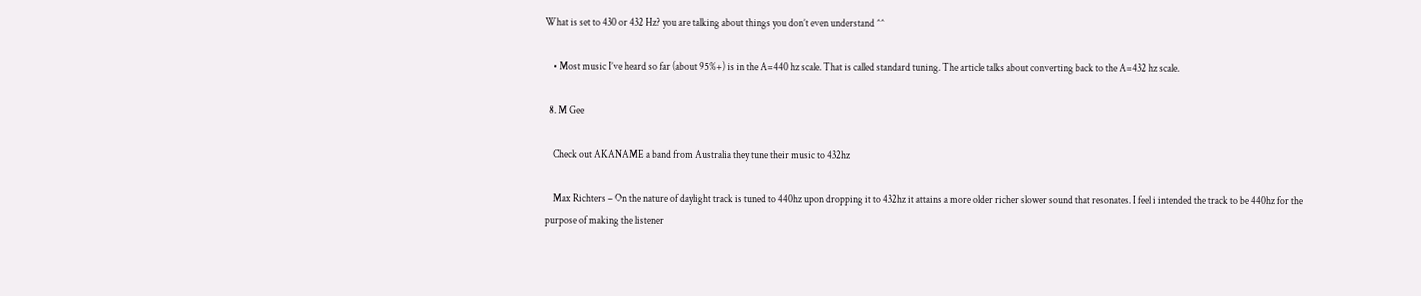What is set to 430 or 432 Hz? you are talking about things you don’t even understand ^^

    • Most music I’ve heard so far (about 95%+) is in the A=440 hz scale. That is called standard tuning. The article talks about converting back to the A=432 hz scale.

  8. M Gee

    Check out AKANAME a band from Australia they tune their music to 432hz

    Max Richters – On the nature of daylight track is tuned to 440hz upon dropping it to 432hz it attains a more older richer slower sound that resonates. I feel i intended the track to be 440hz for the purpose of making the listener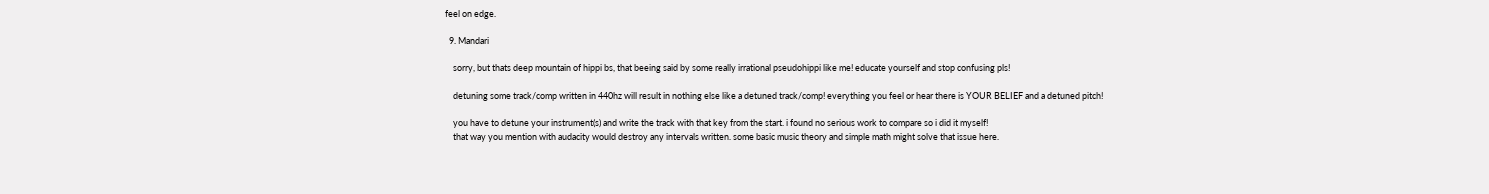feel on edge.

  9. Mandari

    sorry, but thats deep mountain of hippi bs, that beeing said by some really irrational pseudohippi like me! educate yourself and stop confusing pls!

    detuning some track/comp written in 440hz will result in nothing else like a detuned track/comp! everything you feel or hear there is YOUR BELIEF and a detuned pitch!

    you have to detune your instrument(s) and write the track with that key from the start. i found no serious work to compare so i did it myself!
    that way you mention with audacity would destroy any intervals written. some basic music theory and simple math might solve that issue here.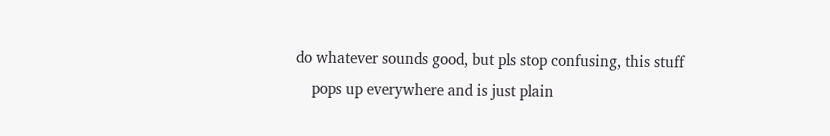do whatever sounds good, but pls stop confusing, this stuff
    pops up everywhere and is just plain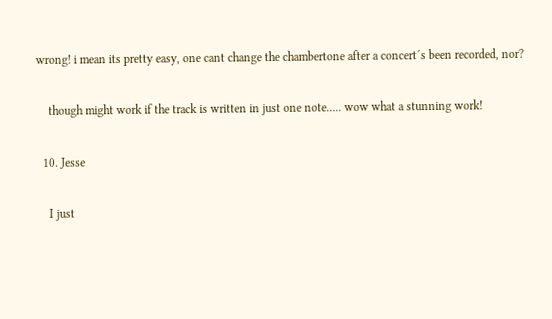wrong! i mean its pretty easy, one cant change the chambertone after a concert´s been recorded, nor?

    though might work if the track is written in just one note….. wow what a stunning work!

  10. Jesse

    I just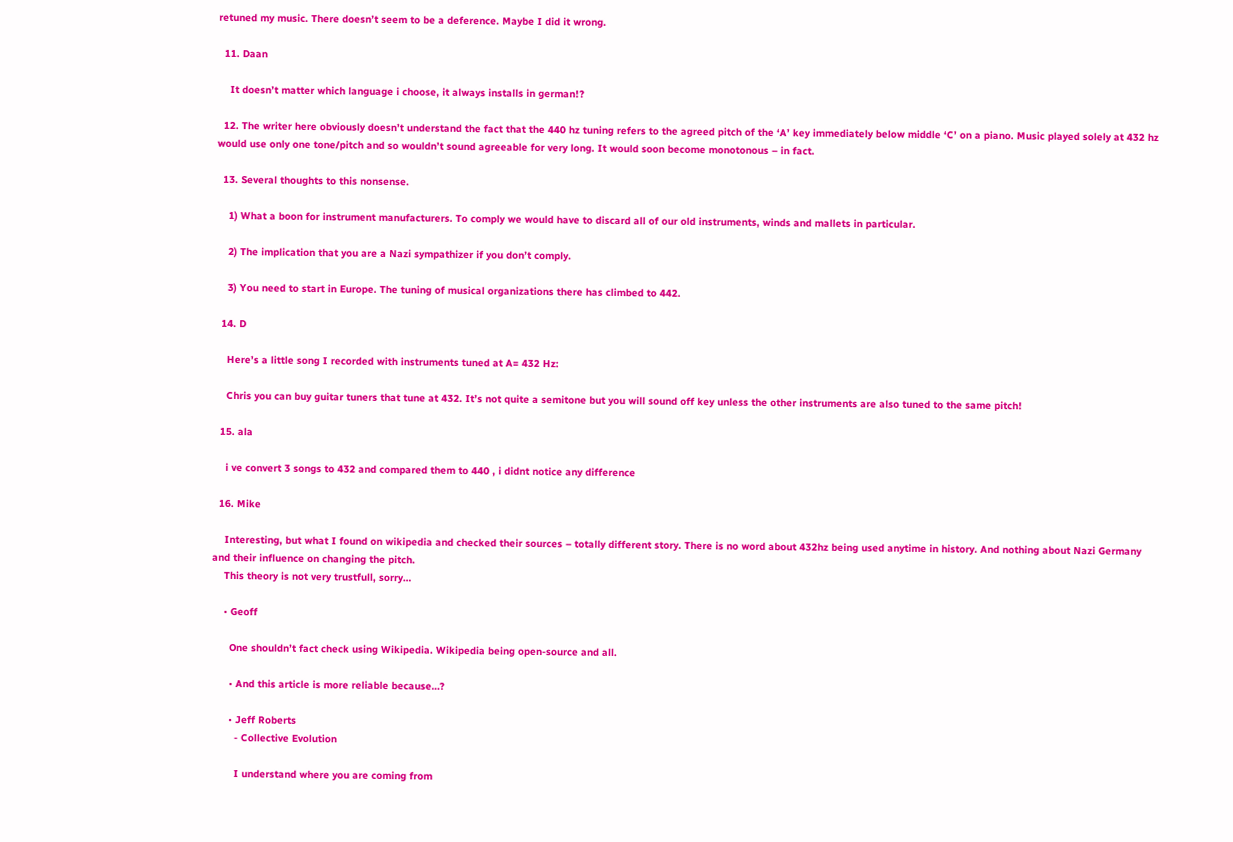retuned my music. There doesn’t seem to be a deference. Maybe I did it wrong.

  11. Daan

    It doesn’t matter which language i choose, it always installs in german!?

  12. The writer here obviously doesn’t understand the fact that the 440 hz tuning refers to the agreed pitch of the ‘A’ key immediately below middle ‘C’ on a piano. Music played solely at 432 hz would use only one tone/pitch and so wouldn’t sound agreeable for very long. It would soon become monotonous – in fact.

  13. Several thoughts to this nonsense.

    1) What a boon for instrument manufacturers. To comply we would have to discard all of our old instruments, winds and mallets in particular.

    2) The implication that you are a Nazi sympathizer if you don’t comply.

    3) You need to start in Europe. The tuning of musical organizations there has climbed to 442.

  14. D

    Here’s a little song I recorded with instruments tuned at A= 432 Hz:

    Chris you can buy guitar tuners that tune at 432. It’s not quite a semitone but you will sound off key unless the other instruments are also tuned to the same pitch!

  15. ala

    i ve convert 3 songs to 432 and compared them to 440 , i didnt notice any difference

  16. Mike

    Interesting, but what I found on wikipedia and checked their sources – totally different story. There is no word about 432hz being used anytime in history. And nothing about Nazi Germany and their influence on changing the pitch.
    This theory is not very trustfull, sorry…

    • Geoff

      One shouldn’t fact check using Wikipedia. Wikipedia being open-source and all.

      • And this article is more reliable because…?

      • Jeff Roberts
        - Collective Evolution

        I understand where you are coming from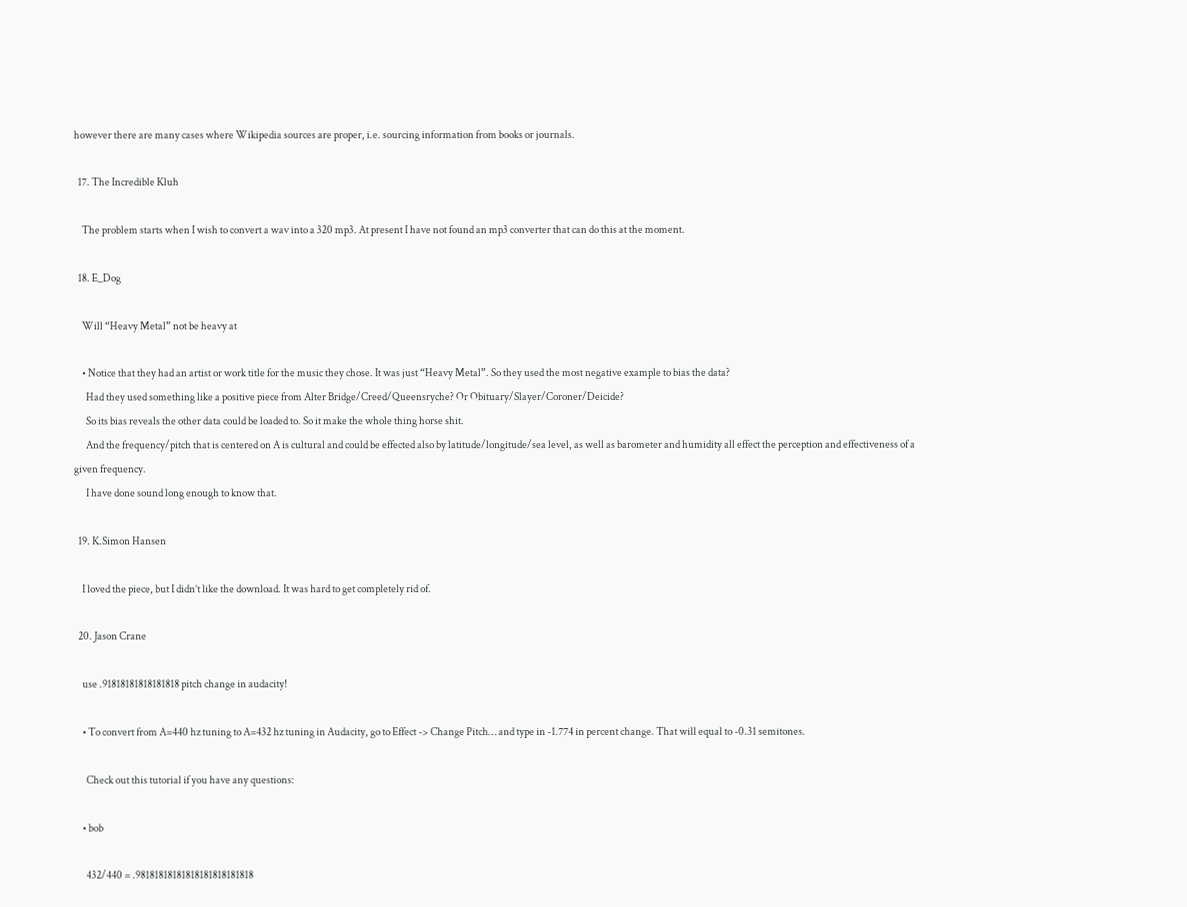however there are many cases where Wikipedia sources are proper, i.e. sourcing information from books or journals.

  17. The Incredible Kluh

    The problem starts when I wish to convert a wav into a 320 mp3. At present I have not found an mp3 converter that can do this at the moment.

  18. E_Dog

    Will “Heavy Metal” not be heavy at

    • Notice that they had an artist or work title for the music they chose. It was just “Heavy Metal”. So they used the most negative example to bias the data?
      Had they used something like a positive piece from Alter Bridge/Creed/Queensryche? Or Obituary/Slayer/Coroner/Deicide?
      So its bias reveals the other data could be loaded to. So it make the whole thing horse shit.
      And the frequency/pitch that is centered on A is cultural and could be effected also by latitude/longitude/sea level, as well as barometer and humidity all effect the perception and effectiveness of a given frequency.
      I have done sound long enough to know that.

  19. K.Simon Hansen

    I loved the piece, but I didn’t like the download. It was hard to get completely rid of.

  20. Jason Crane

    use .91818181818181818 pitch change in audacity!

    • To convert from A=440 hz tuning to A=432 hz tuning in Audacity, go to Effect -> Change Pitch… and type in -1.774 in percent change. That will equal to -0.31 semitones.

      Check out this tutorial if you have any questions:

    • bob

      432/440 = .98181818181818181818181818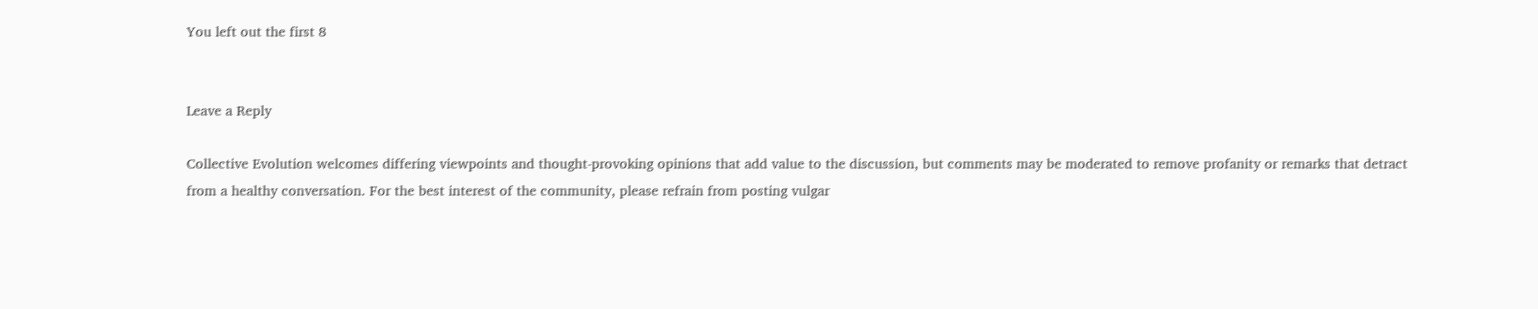You left out the first 8


Leave a Reply

Collective Evolution welcomes differing viewpoints and thought-provoking opinions that add value to the discussion, but comments may be moderated to remove profanity or remarks that detract from a healthy conversation. For the best interest of the community, please refrain from posting vulgar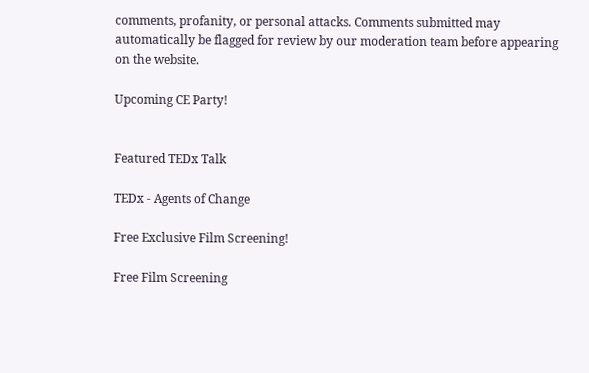comments, profanity, or personal attacks. Comments submitted may automatically be flagged for review by our moderation team before appearing on the website.

Upcoming CE Party!


Featured TEDx Talk

TEDx - Agents of Change

Free Exclusive Film Screening!

Free Film Screening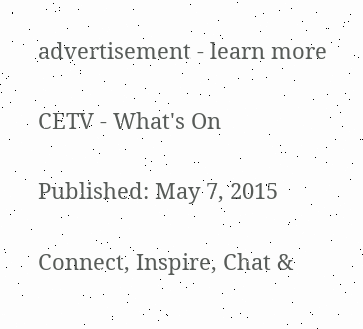advertisement - learn more

CETV - What's On

Published: May 7, 2015

Connect, Inspire, Chat &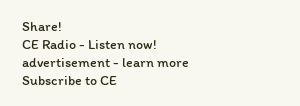Share!
CE Radio - Listen now!
advertisement - learn more
Subscribe to CE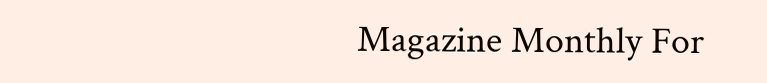Magazine Monthly For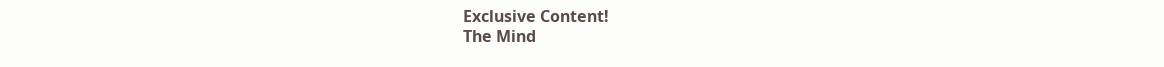Exclusive Content!
The Mind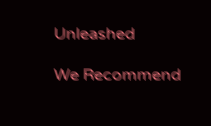Unleashed

We Recommend